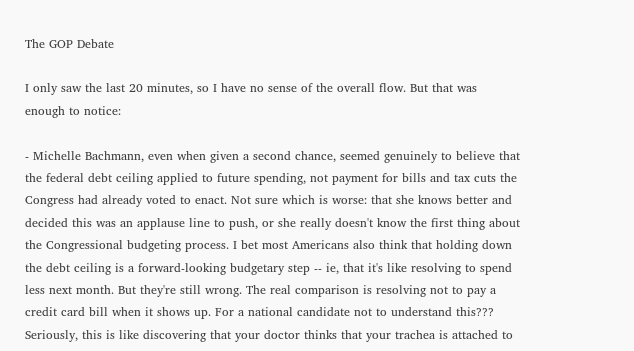The GOP Debate

I only saw the last 20 minutes, so I have no sense of the overall flow. But that was enough to notice:

- Michelle Bachmann, even when given a second chance, seemed genuinely to believe that the federal debt ceiling applied to future spending, not payment for bills and tax cuts the Congress had already voted to enact. Not sure which is worse: that she knows better and decided this was an applause line to push, or she really doesn't know the first thing about the Congressional budgeting process. I bet most Americans also think that holding down the debt ceiling is a forward-looking budgetary step -- ie, that it's like resolving to spend less next month. But they're still wrong. The real comparison is resolving not to pay a credit card bill when it shows up. For a national candidate not to understand this??? Seriously, this is like discovering that your doctor thinks that your trachea is attached to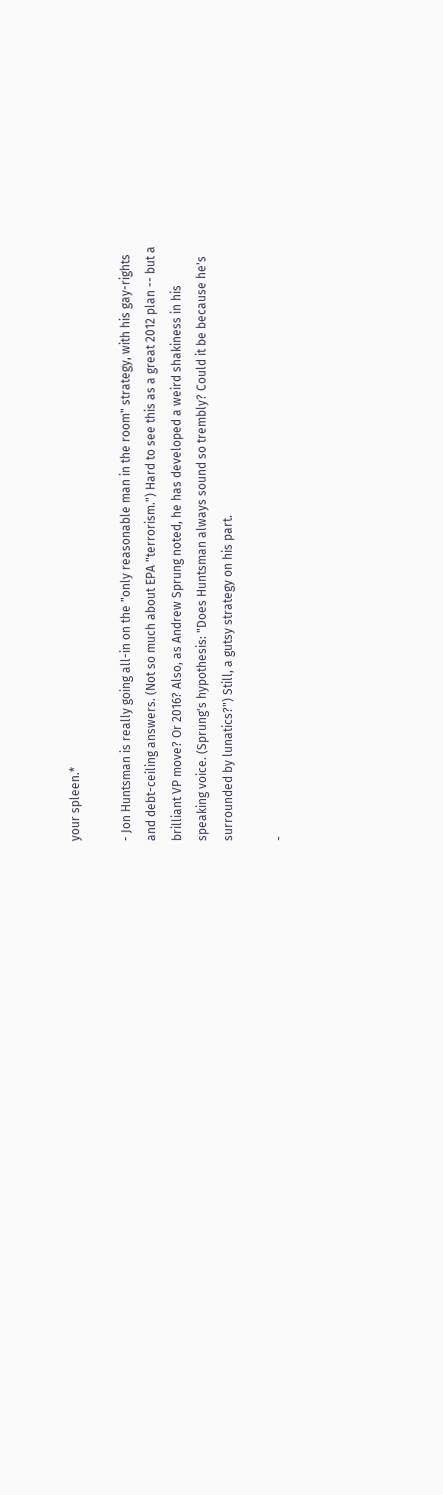your spleen.*

- Jon Huntsman is really going all-in on the "only reasonable man in the room" strategy, with his gay-rights and debt-ceiling answers. (Not so much about EPA "terrorism.") Hard to see this as a great 2012 plan -- but a brilliant VP move? Or 2016? Also, as Andrew Sprung noted, he has developed a weird shakiness in his speaking voice. (Sprung's hypothesis: "Does Huntsman always sound so trembly? Could it be because he's surrounded by lunatics?") Still, a gutsy strategy on his part.

-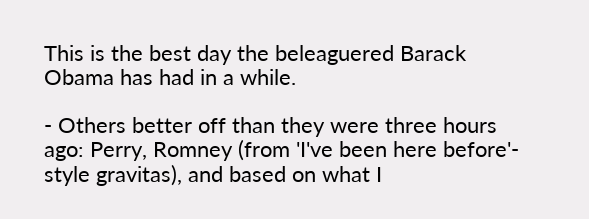This is the best day the beleaguered Barack Obama has had in a while.

- Others better off than they were three hours ago: Perry, Romney (from 'I've been here before'- style gravitas), and based on what I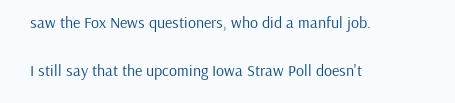saw the Fox News questioners, who did a manful job.

I still say that the upcoming Iowa Straw Poll doesn't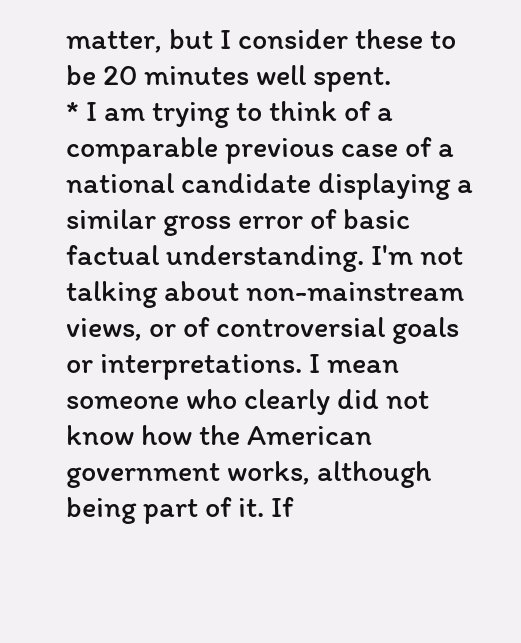matter, but I consider these to be 20 minutes well spent.
* I am trying to think of a comparable previous case of a national candidate displaying a similar gross error of basic factual understanding. I'm not talking about non-mainstream views, or of controversial goals or interpretations. I mean someone who clearly did not know how the American government works, although being part of it. If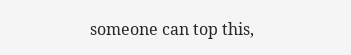someone can top this,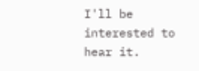I'll be interested to hear it.